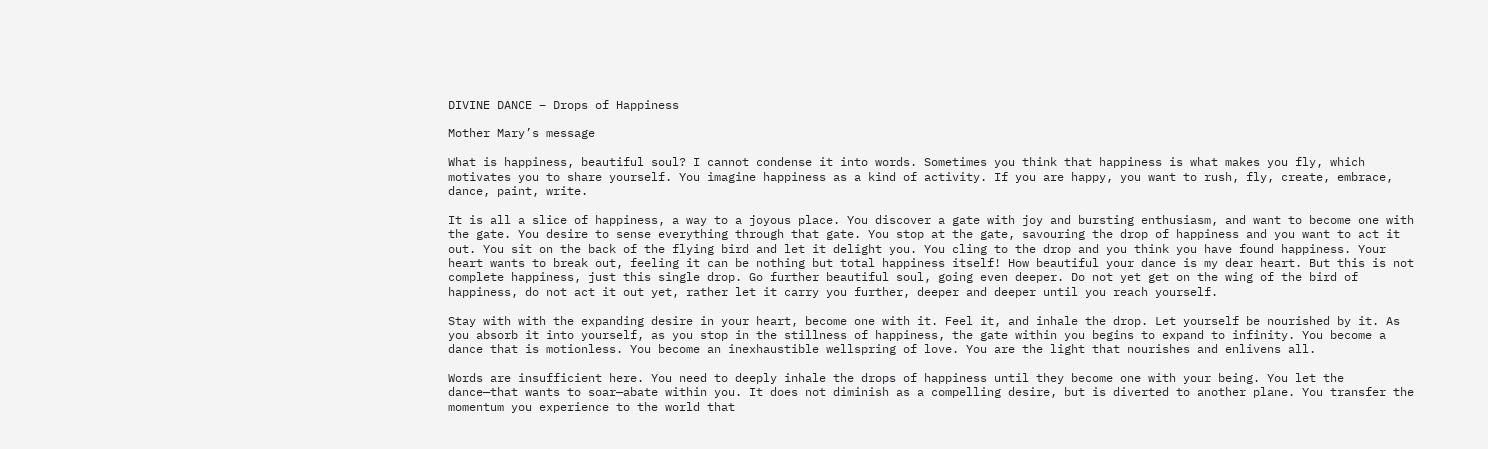DIVINE DANCE – Drops of Happiness

Mother Mary’s message

What is happiness, beautiful soul? I cannot condense it into words. Sometimes you think that happiness is what makes you fly, which motivates you to share yourself. You imagine happiness as a kind of activity. If you are happy, you want to rush, fly, create, embrace, dance, paint, write.

It is all a slice of happiness, a way to a joyous place. You discover a gate with joy and bursting enthusiasm, and want to become one with the gate. You desire to sense everything through that gate. You stop at the gate, savouring the drop of happiness and you want to act it out. You sit on the back of the flying bird and let it delight you. You cling to the drop and you think you have found happiness. Your heart wants to break out, feeling it can be nothing but total happiness itself! How beautiful your dance is my dear heart. But this is not complete happiness, just this single drop. Go further beautiful soul, going even deeper. Do not yet get on the wing of the bird of happiness, do not act it out yet, rather let it carry you further, deeper and deeper until you reach yourself.

Stay with with the expanding desire in your heart, become one with it. Feel it, and inhale the drop. Let yourself be nourished by it. As you absorb it into yourself, as you stop in the stillness of happiness, the gate within you begins to expand to infinity. You become a dance that is motionless. You become an inexhaustible wellspring of love. You are the light that nourishes and enlivens all.

Words are insufficient here. You need to deeply inhale the drops of happiness until they become one with your being. You let the dance—that wants to soar—abate within you. It does not diminish as a compelling desire, but is diverted to another plane. You transfer the momentum you experience to the world that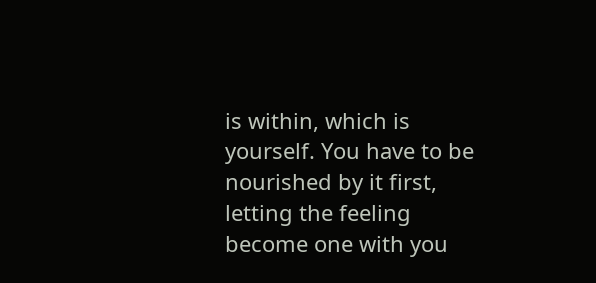is within, which is yourself. You have to be nourished by it first, letting the feeling become one with you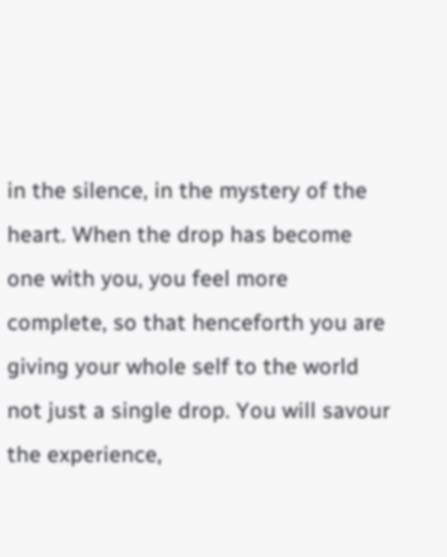in the silence, in the mystery of the heart. When the drop has become one with you, you feel more complete, so that henceforth you are giving your whole self to the world not just a single drop. You will savour the experience,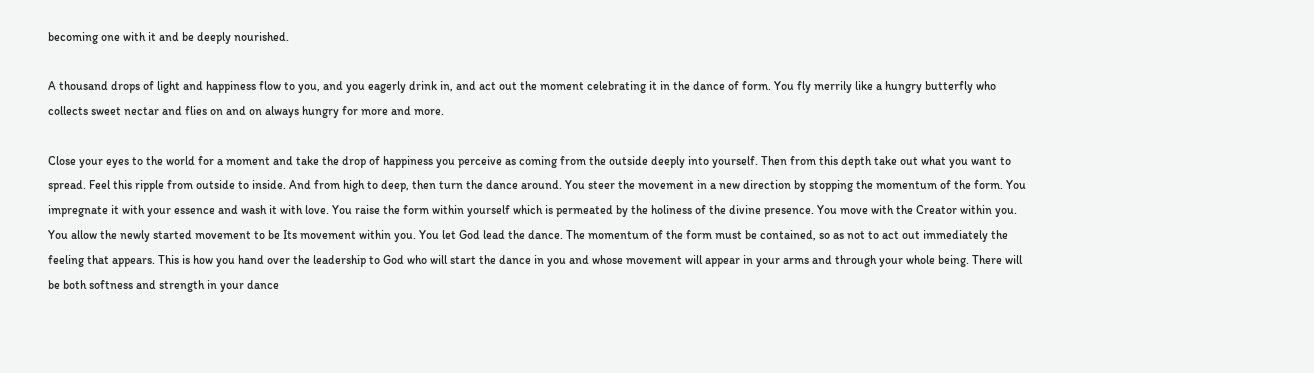becoming one with it and be deeply nourished.

A thousand drops of light and happiness flow to you, and you eagerly drink in, and act out the moment celebrating it in the dance of form. You fly merrily like a hungry butterfly who collects sweet nectar and flies on and on always hungry for more and more.

Close your eyes to the world for a moment and take the drop of happiness you perceive as coming from the outside deeply into yourself. Then from this depth take out what you want to spread. Feel this ripple from outside to inside. And from high to deep, then turn the dance around. You steer the movement in a new direction by stopping the momentum of the form. You impregnate it with your essence and wash it with love. You raise the form within yourself which is permeated by the holiness of the divine presence. You move with the Creator within you. You allow the newly started movement to be Its movement within you. You let God lead the dance. The momentum of the form must be contained, so as not to act out immediately the feeling that appears. This is how you hand over the leadership to God who will start the dance in you and whose movement will appear in your arms and through your whole being. There will be both softness and strength in your dance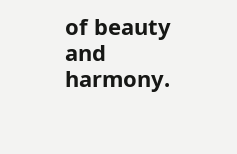of beauty and harmony.